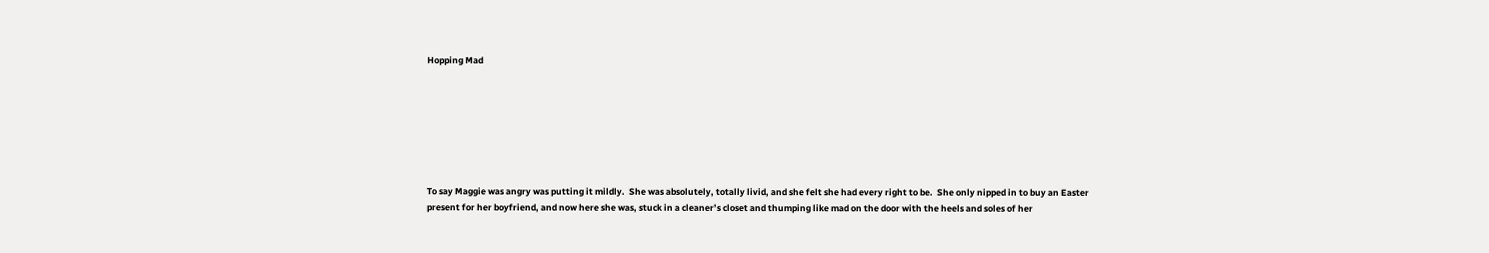Hopping Mad







To say Maggie was angry was putting it mildly.  She was absolutely, totally livid, and she felt she had every right to be.  She only nipped in to buy an Easter present for her boyfriend, and now here she was, stuck in a cleaner’s closet and thumping like mad on the door with the heels and soles of her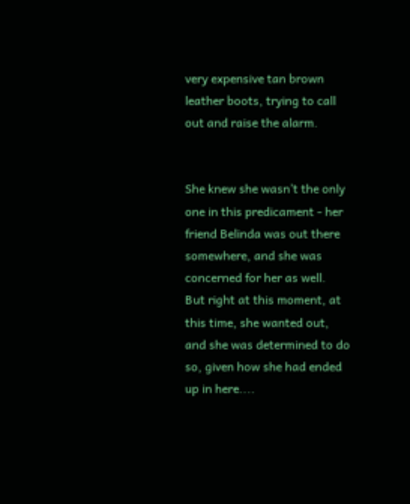very expensive tan brown leather boots, trying to call out and raise the alarm.


She knew she wasn’t the only one in this predicament - her friend Belinda was out there somewhere, and she was concerned for her as well.  But right at this moment, at this time, she wanted out, and she was determined to do so, given how she had ended up in here....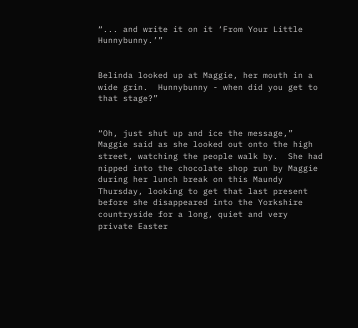“... and write it on it ‘From Your Little Hunnybunny.’”


Belinda looked up at Maggie, her mouth in a wide grin.  Hunnybunny - when did you get to that stage?”


“Oh, just shut up and ice the message,” Maggie said as she looked out onto the high street, watching the people walk by.  She had nipped into the chocolate shop run by Maggie during her lunch break on this Maundy Thursday, looking to get that last present before she disappeared into the Yorkshire countryside for a long, quiet and very private Easter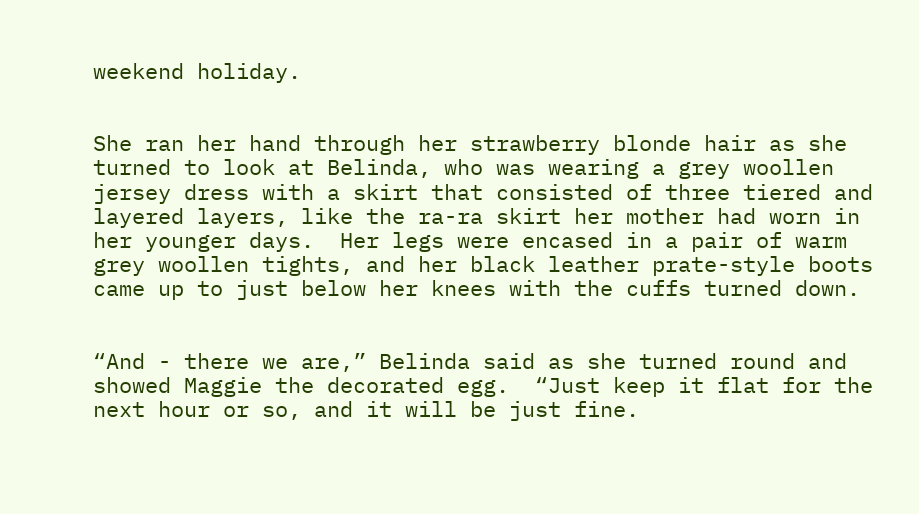weekend holiday.


She ran her hand through her strawberry blonde hair as she turned to look at Belinda, who was wearing a grey woollen jersey dress with a skirt that consisted of three tiered and layered layers, like the ra-ra skirt her mother had worn in her younger days.  Her legs were encased in a pair of warm grey woollen tights, and her black leather prate-style boots came up to just below her knees with the cuffs turned down.


“And - there we are,” Belinda said as she turned round and showed Maggie the decorated egg.  “Just keep it flat for the next hour or so, and it will be just fine.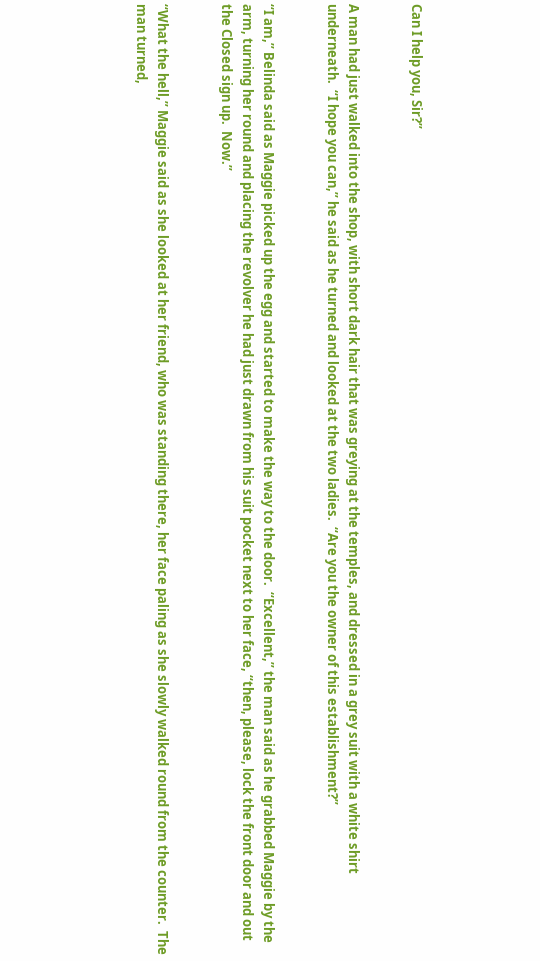Can I help you, Sir?”


A man had just walked into the shop, with short dark hair that was greying at the temples, and dressed in a grey suit with a white shirt underneath.  “I hope you can,” he said as he turned and looked at the two ladies.  “Are you the owner of this establishment?”


“I am,” Belinda said as Maggie picked up the egg and started to make the way to the door.  “Excellent,” the man said as he grabbed Maggie by the arm, turning her round and placing the revolver he had just drawn from his suit pocket next to her face, “then, please, lock the front door and out the Closed sign up.  Now.”


“What the hell,” Maggie said as she looked at her friend, who was standing there, her face paling as she slowly walked round from the counter.  The man turned,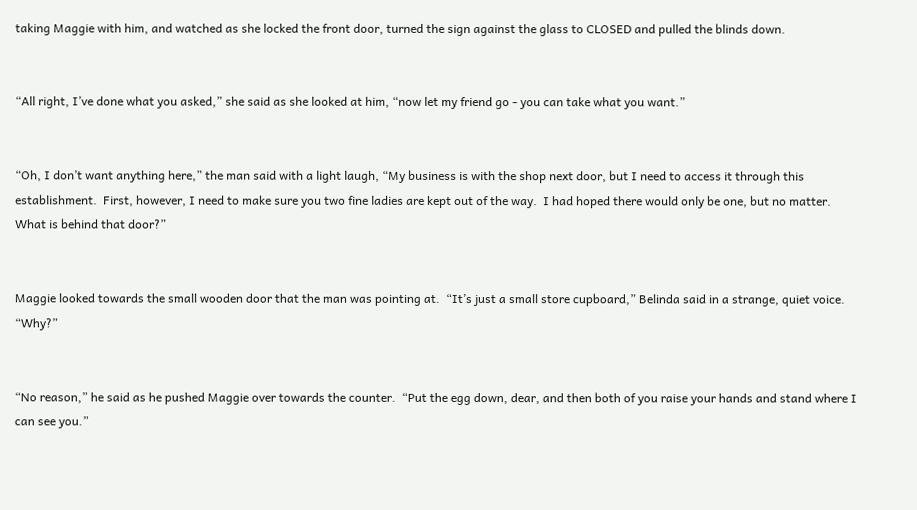taking Maggie with him, and watched as she locked the front door, turned the sign against the glass to CLOSED and pulled the blinds down.


“All right, I’ve done what you asked,” she said as she looked at him, “now let my friend go - you can take what you want.”


“Oh, I don’t want anything here,” the man said with a light laugh, “My business is with the shop next door, but I need to access it through this establishment.  First, however, I need to make sure you two fine ladies are kept out of the way.  I had hoped there would only be one, but no matter.  What is behind that door?”


Maggie looked towards the small wooden door that the man was pointing at.  “It’s just a small store cupboard,” Belinda said in a strange, quiet voice.  “Why?”


“No reason,” he said as he pushed Maggie over towards the counter.  “Put the egg down, dear, and then both of you raise your hands and stand where I can see you.”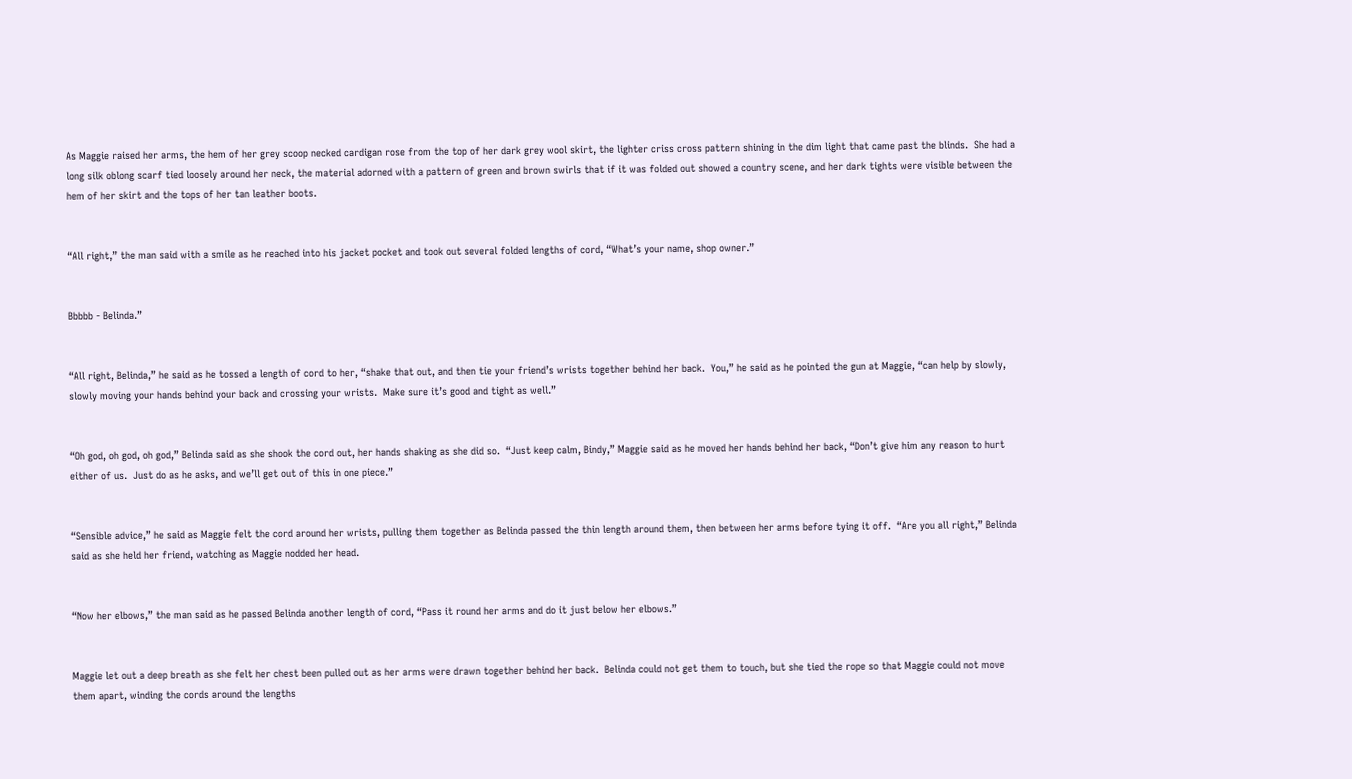As Maggie raised her arms, the hem of her grey scoop necked cardigan rose from the top of her dark grey wool skirt, the lighter criss cross pattern shining in the dim light that came past the blinds.  She had a long silk oblong scarf tied loosely around her neck, the material adorned with a pattern of green and brown swirls that if it was folded out showed a country scene, and her dark tights were visible between the hem of her skirt and the tops of her tan leather boots.


“All right,” the man said with a smile as he reached into his jacket pocket and took out several folded lengths of cord, “What’s your name, shop owner.”


Bbbbb - Belinda.”


“All right, Belinda,” he said as he tossed a length of cord to her, “shake that out, and then tie your friend’s wrists together behind her back.  You,” he said as he pointed the gun at Maggie, “can help by slowly, slowly moving your hands behind your back and crossing your wrists.  Make sure it’s good and tight as well.”


“Oh god, oh god, oh god,” Belinda said as she shook the cord out, her hands shaking as she did so.  “Just keep calm, Bindy,” Maggie said as he moved her hands behind her back, “Don’t give him any reason to hurt either of us.  Just do as he asks, and we’ll get out of this in one piece.”


“Sensible advice,” he said as Maggie felt the cord around her wrists, pulling them together as Belinda passed the thin length around them, then between her arms before tying it off.  “Are you all right,” Belinda said as she held her friend, watching as Maggie nodded her head.


“Now her elbows,” the man said as he passed Belinda another length of cord, “Pass it round her arms and do it just below her elbows.”


Maggie let out a deep breath as she felt her chest been pulled out as her arms were drawn together behind her back.  Belinda could not get them to touch, but she tied the rope so that Maggie could not move them apart, winding the cords around the lengths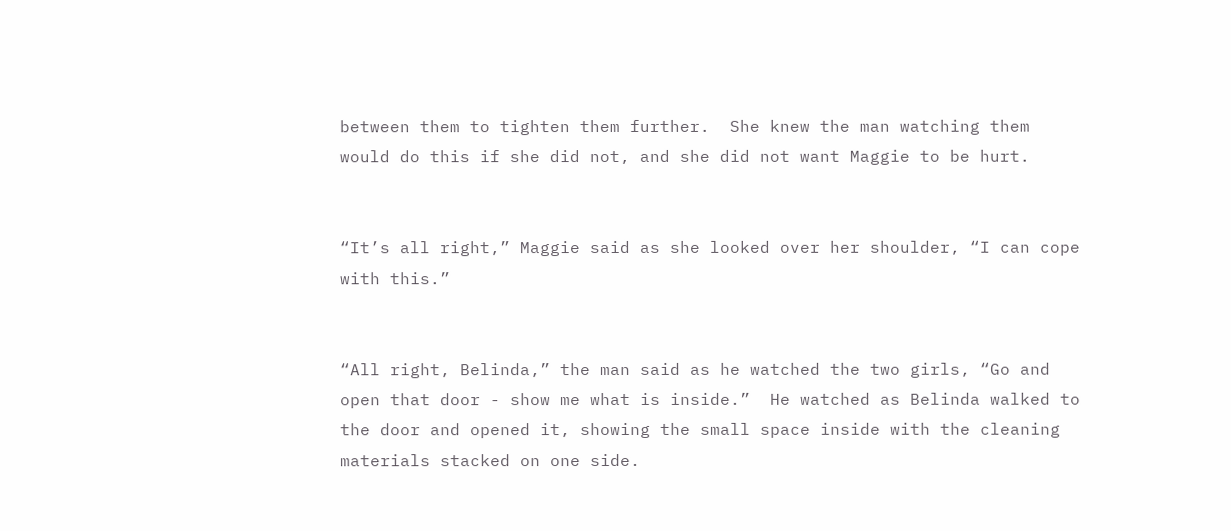between them to tighten them further.  She knew the man watching them would do this if she did not, and she did not want Maggie to be hurt.


“It’s all right,” Maggie said as she looked over her shoulder, “I can cope with this.”


“All right, Belinda,” the man said as he watched the two girls, “Go and open that door - show me what is inside.”  He watched as Belinda walked to the door and opened it, showing the small space inside with the cleaning materials stacked on one side.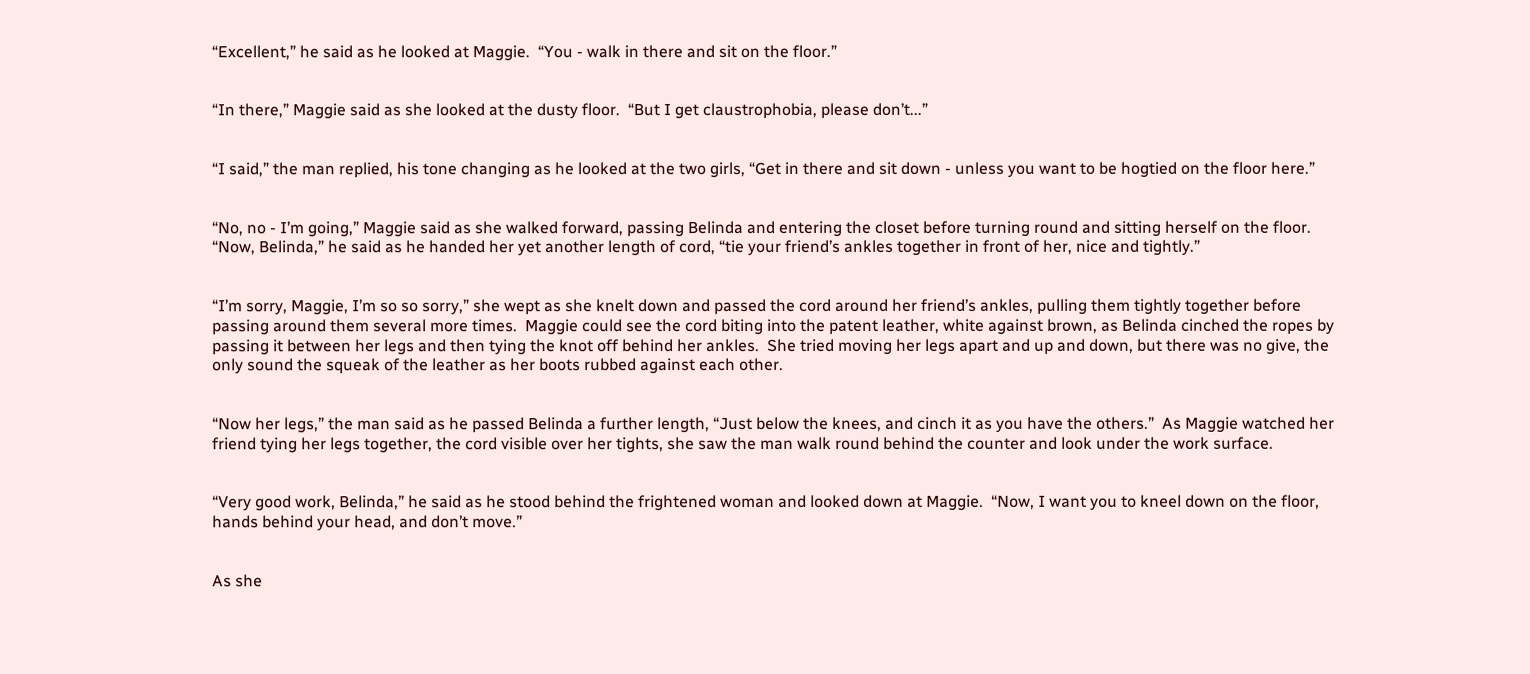“Excellent,” he said as he looked at Maggie.  “You - walk in there and sit on the floor.”


“In there,” Maggie said as she looked at the dusty floor.  “But I get claustrophobia, please don’t...”


“I said,” the man replied, his tone changing as he looked at the two girls, “Get in there and sit down - unless you want to be hogtied on the floor here.”


“No, no - I’m going,” Maggie said as she walked forward, passing Belinda and entering the closet before turning round and sitting herself on the floor.  “Now, Belinda,” he said as he handed her yet another length of cord, “tie your friend’s ankles together in front of her, nice and tightly.”


“I’m sorry, Maggie, I’m so so sorry,” she wept as she knelt down and passed the cord around her friend’s ankles, pulling them tightly together before passing around them several more times.  Maggie could see the cord biting into the patent leather, white against brown, as Belinda cinched the ropes by passing it between her legs and then tying the knot off behind her ankles.  She tried moving her legs apart and up and down, but there was no give, the only sound the squeak of the leather as her boots rubbed against each other.


“Now her legs,” the man said as he passed Belinda a further length, “Just below the knees, and cinch it as you have the others.”  As Maggie watched her friend tying her legs together, the cord visible over her tights, she saw the man walk round behind the counter and look under the work surface.


“Very good work, Belinda,” he said as he stood behind the frightened woman and looked down at Maggie.  “Now, I want you to kneel down on the floor, hands behind your head, and don’t move.”


As she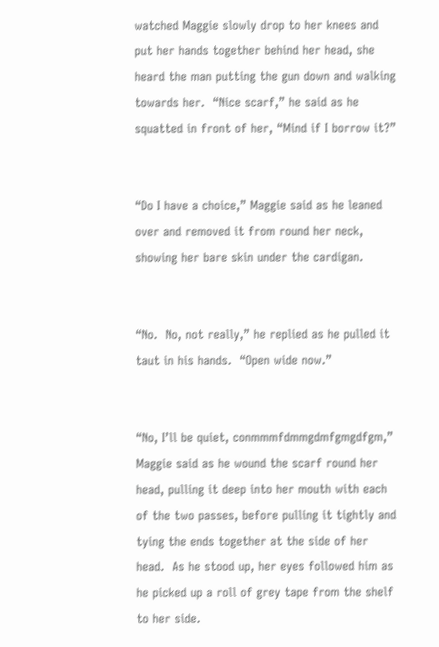watched Maggie slowly drop to her knees and put her hands together behind her head, she heard the man putting the gun down and walking towards her.  “Nice scarf,” he said as he squatted in front of her, “Mind if I borrow it?”


“Do I have a choice,” Maggie said as he leaned over and removed it from round her neck, showing her bare skin under the cardigan.


“No.  No, not really,” he replied as he pulled it taut in his hands.  “Open wide now.”


“No, I’ll be quiet, conmmmfdmmgdmfgmgdfgm,” Maggie said as he wound the scarf round her head, pulling it deep into her mouth with each of the two passes, before pulling it tightly and tying the ends together at the side of her head.  As he stood up, her eyes followed him as he picked up a roll of grey tape from the shelf to her side.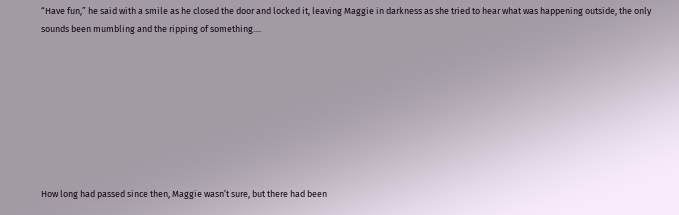“Have fun,” he said with a smile as he closed the door and locked it, leaving Maggie in darkness as she tried to hear what was happening outside, the only sounds been mumbling and the ripping of something....








How long had passed since then, Maggie wasn’t sure, but there had been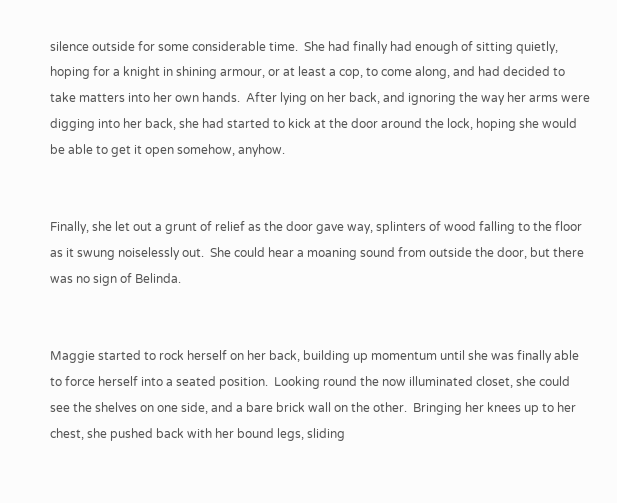silence outside for some considerable time.  She had finally had enough of sitting quietly, hoping for a knight in shining armour, or at least a cop, to come along, and had decided to take matters into her own hands.  After lying on her back, and ignoring the way her arms were digging into her back, she had started to kick at the door around the lock, hoping she would be able to get it open somehow, anyhow.


Finally, she let out a grunt of relief as the door gave way, splinters of wood falling to the floor as it swung noiselessly out.  She could hear a moaning sound from outside the door, but there was no sign of Belinda.


Maggie started to rock herself on her back, building up momentum until she was finally able to force herself into a seated position.  Looking round the now illuminated closet, she could see the shelves on one side, and a bare brick wall on the other.  Bringing her knees up to her chest, she pushed back with her bound legs, sliding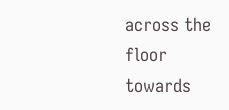across the floor towards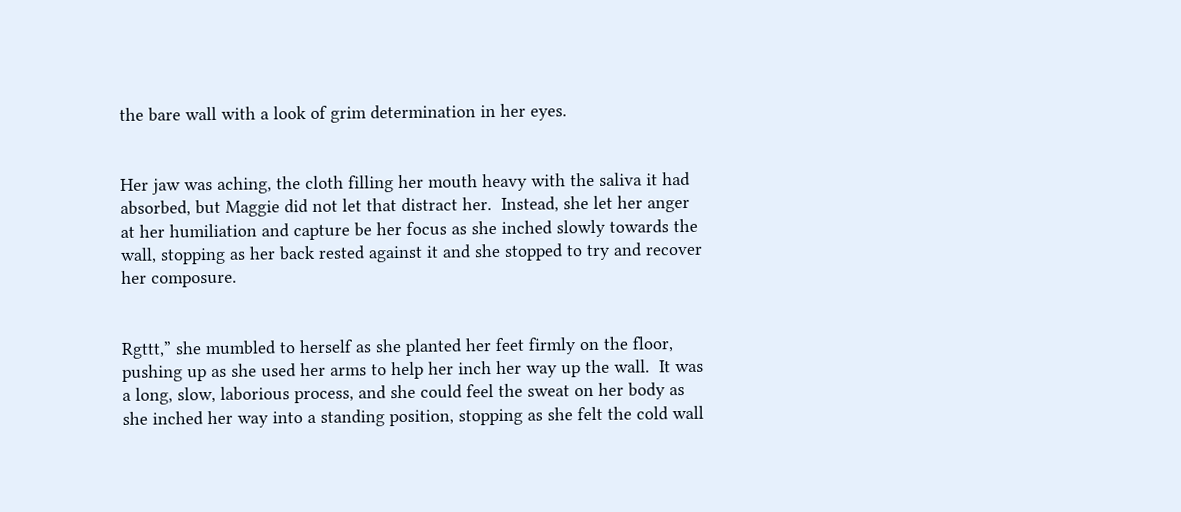the bare wall with a look of grim determination in her eyes.


Her jaw was aching, the cloth filling her mouth heavy with the saliva it had absorbed, but Maggie did not let that distract her.  Instead, she let her anger at her humiliation and capture be her focus as she inched slowly towards the wall, stopping as her back rested against it and she stopped to try and recover her composure.


Rgttt,” she mumbled to herself as she planted her feet firmly on the floor, pushing up as she used her arms to help her inch her way up the wall.  It was a long, slow, laborious process, and she could feel the sweat on her body as she inched her way into a standing position, stopping as she felt the cold wall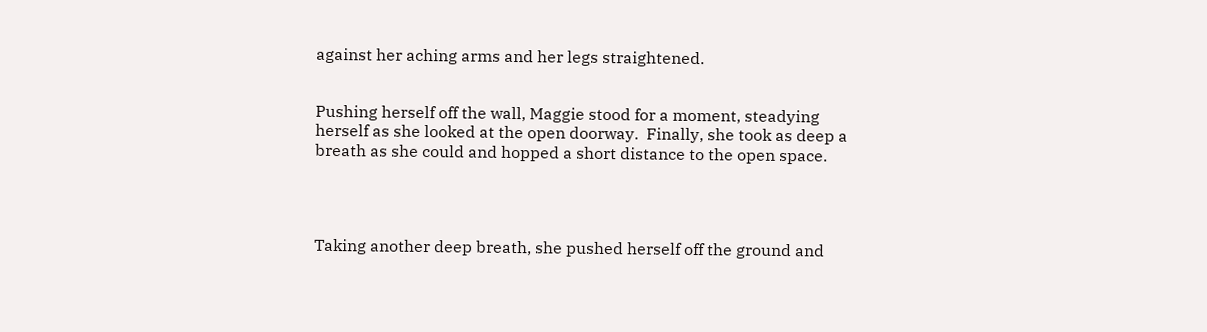against her aching arms and her legs straightened.


Pushing herself off the wall, Maggie stood for a moment, steadying herself as she looked at the open doorway.  Finally, she took as deep a breath as she could and hopped a short distance to the open space.




Taking another deep breath, she pushed herself off the ground and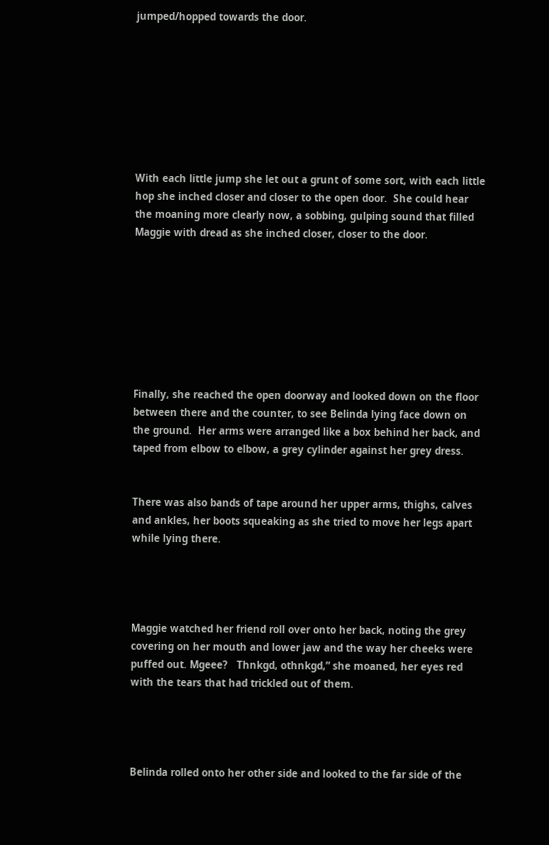jumped/hopped towards the door.








With each little jump she let out a grunt of some sort, with each little hop she inched closer and closer to the open door.  She could hear the moaning more clearly now, a sobbing, gulping sound that filled Maggie with dread as she inched closer, closer to the door.








Finally, she reached the open doorway and looked down on the floor between there and the counter, to see Belinda lying face down on the ground.  Her arms were arranged like a box behind her back, and taped from elbow to elbow, a grey cylinder against her grey dress.


There was also bands of tape around her upper arms, thighs, calves and ankles, her boots squeaking as she tried to move her legs apart while lying there.




Maggie watched her friend roll over onto her back, noting the grey covering on her mouth and lower jaw and the way her cheeks were puffed out. Mgeee?   Thnkgd, othnkgd,” she moaned, her eyes red with the tears that had trickled out of them.




Belinda rolled onto her other side and looked to the far side of the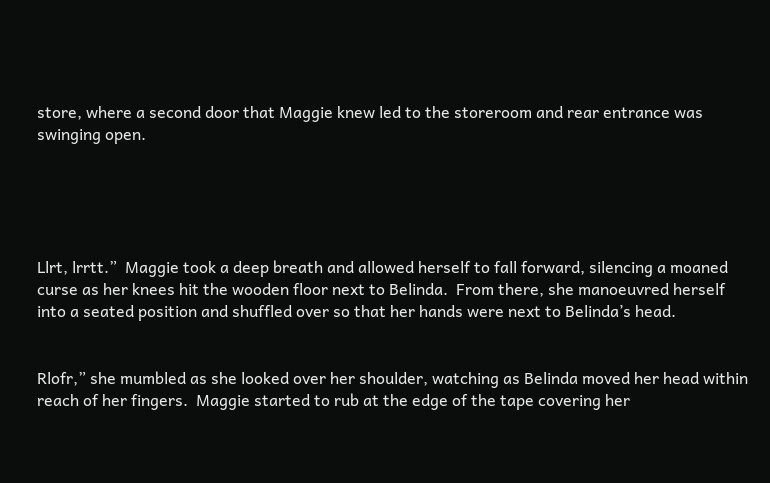store, where a second door that Maggie knew led to the storeroom and rear entrance was swinging open.





Llrt, lrrtt.”  Maggie took a deep breath and allowed herself to fall forward, silencing a moaned curse as her knees hit the wooden floor next to Belinda.  From there, she manoeuvred herself into a seated position and shuffled over so that her hands were next to Belinda’s head.


Rlofr,” she mumbled as she looked over her shoulder, watching as Belinda moved her head within reach of her fingers.  Maggie started to rub at the edge of the tape covering her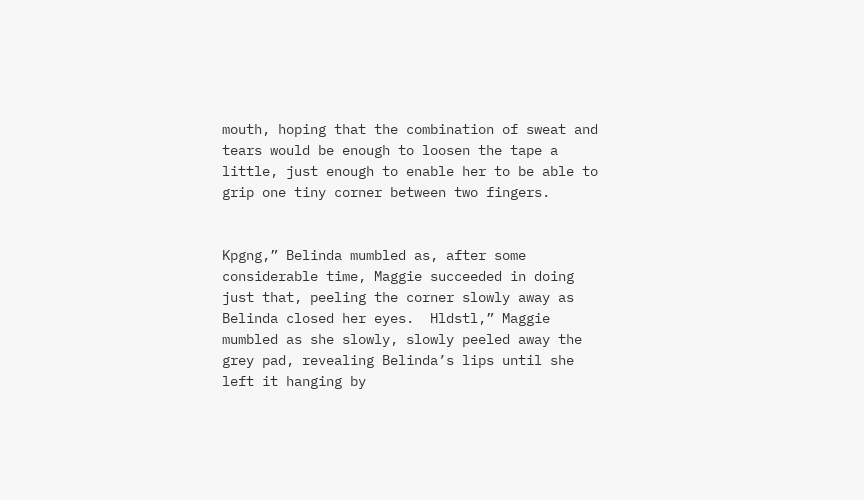mouth, hoping that the combination of sweat and tears would be enough to loosen the tape a little, just enough to enable her to be able to grip one tiny corner between two fingers.


Kpgng,” Belinda mumbled as, after some considerable time, Maggie succeeded in doing just that, peeling the corner slowly away as Belinda closed her eyes.  Hldstl,” Maggie mumbled as she slowly, slowly peeled away the grey pad, revealing Belinda’s lips until she left it hanging by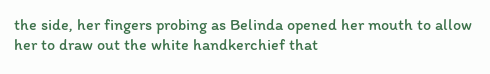the side, her fingers probing as Belinda opened her mouth to allow her to draw out the white handkerchief that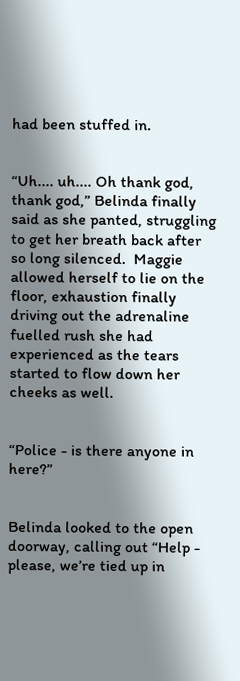had been stuffed in.


“Uh.... uh.... Oh thank god, thank god,” Belinda finally said as she panted, struggling to get her breath back after so long silenced.  Maggie allowed herself to lie on the floor, exhaustion finally driving out the adrenaline fuelled rush she had experienced as the tears started to flow down her cheeks as well.


“Police - is there anyone in here?”


Belinda looked to the open doorway, calling out “Help - please, we’re tied up in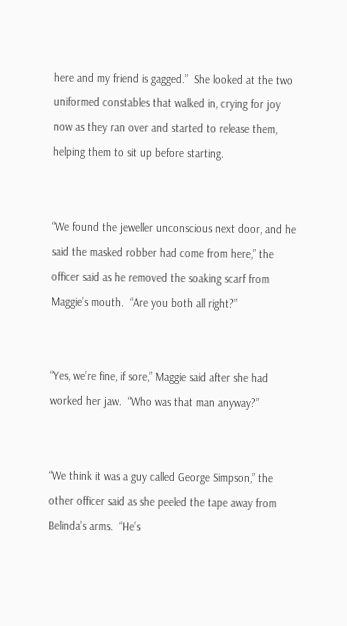here and my friend is gagged.”  She looked at the two uniformed constables that walked in, crying for joy now as they ran over and started to release them, helping them to sit up before starting.


“We found the jeweller unconscious next door, and he said the masked robber had come from here,” the officer said as he removed the soaking scarf from Maggie’s mouth.  “Are you both all right?”


“Yes, we’re fine, if sore,” Maggie said after she had worked her jaw.  “Who was that man anyway?”


“We think it was a guy called George Simpson,” the other officer said as she peeled the tape away from Belinda’s arms.  “He’s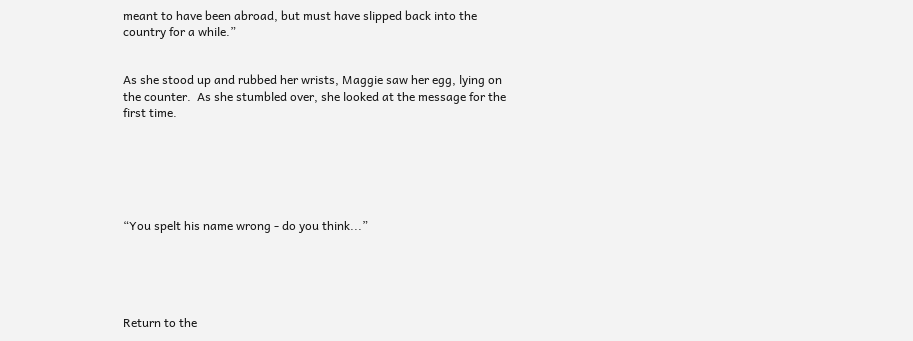meant to have been abroad, but must have slipped back into the country for a while.”


As she stood up and rubbed her wrists, Maggie saw her egg, lying on the counter.  As she stumbled over, she looked at the message for the first time.






“You spelt his name wrong - do you think...”





Return to the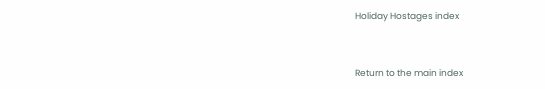Holiday Hostages index


Return to the main index